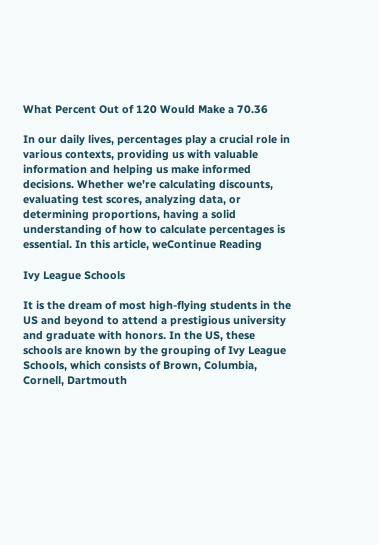What Percent Out of 120 Would Make a 70.36

In our daily lives, percentages play a crucial role in various contexts, providing us with valuable information and helping us make informed decisions. Whether we’re calculating discounts, evaluating test scores, analyzing data, or determining proportions, having a solid understanding of how to calculate percentages is essential. In this article, weContinue Reading

Ivy League Schools

It is the dream of most high-flying students in the US and beyond to attend a prestigious university and graduate with honors. In the US, these schools are known by the grouping of Ivy League Schools, which consists of Brown, Columbia, Cornell, Dartmouth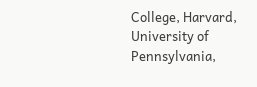College, Harvard, University of Pennsylvania,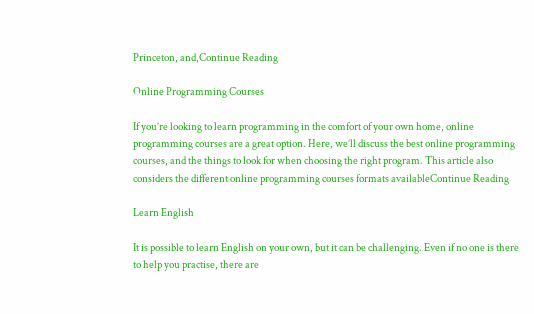Princeton, and,Continue Reading

Online Programming Courses

If you’re looking to learn programming in the comfort of your own home, online programming courses are a great option. Here, we’ll discuss the best online programming courses, and the things to look for when choosing the right program. This article also considers the different online programming courses formats availableContinue Reading

Learn English

It is possible to learn English on your own, but it can be challenging. Even if no one is there to help you practise, there are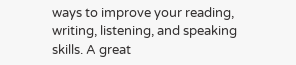ways to improve your reading, writing, listening, and speaking skills. A great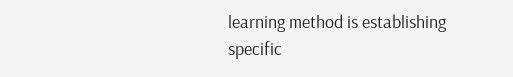learning method is establishing specific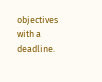objectives with a deadline.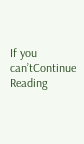If you can’tContinue Reading